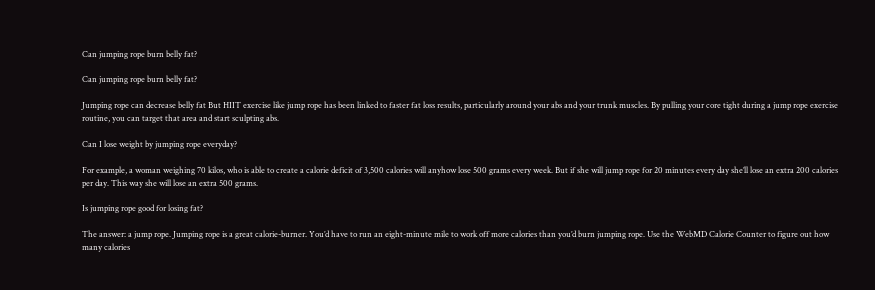Can jumping rope burn belly fat?

Can jumping rope burn belly fat?

Jumping rope can decrease belly fat But HIIT exercise like jump rope has been linked to faster fat loss results, particularly around your abs and your trunk muscles. By pulling your core tight during a jump rope exercise routine, you can target that area and start sculpting abs.

Can I lose weight by jumping rope everyday?

For example, a woman weighing 70 kilos, who is able to create a calorie deficit of 3,500 calories will anyhow lose 500 grams every week. But if she will jump rope for 20 minutes every day she’ll lose an extra 200 calories per day. This way she will lose an extra 500 grams.

Is jumping rope good for losing fat?

The answer: a jump rope. Jumping rope is a great calorie-burner. You’d have to run an eight-minute mile to work off more calories than you’d burn jumping rope. Use the WebMD Calorie Counter to figure out how many calories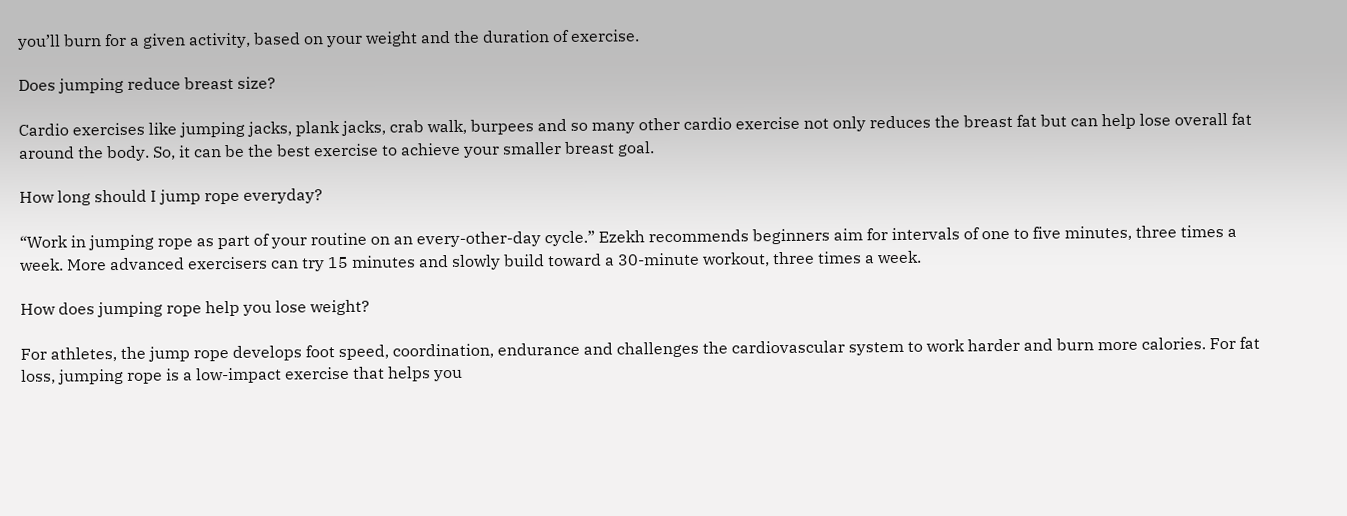you’ll burn for a given activity, based on your weight and the duration of exercise.

Does jumping reduce breast size?

Cardio exercises like jumping jacks, plank jacks, crab walk, burpees and so many other cardio exercise not only reduces the breast fat but can help lose overall fat around the body. So, it can be the best exercise to achieve your smaller breast goal.

How long should I jump rope everyday?

“Work in jumping rope as part of your routine on an every-other-day cycle.” Ezekh recommends beginners aim for intervals of one to five minutes, three times a week. More advanced exercisers can try 15 minutes and slowly build toward a 30-minute workout, three times a week.

How does jumping rope help you lose weight?

For athletes, the jump rope develops foot speed, coordination, endurance and challenges the cardiovascular system to work harder and burn more calories. For fat loss, jumping rope is a low-impact exercise that helps you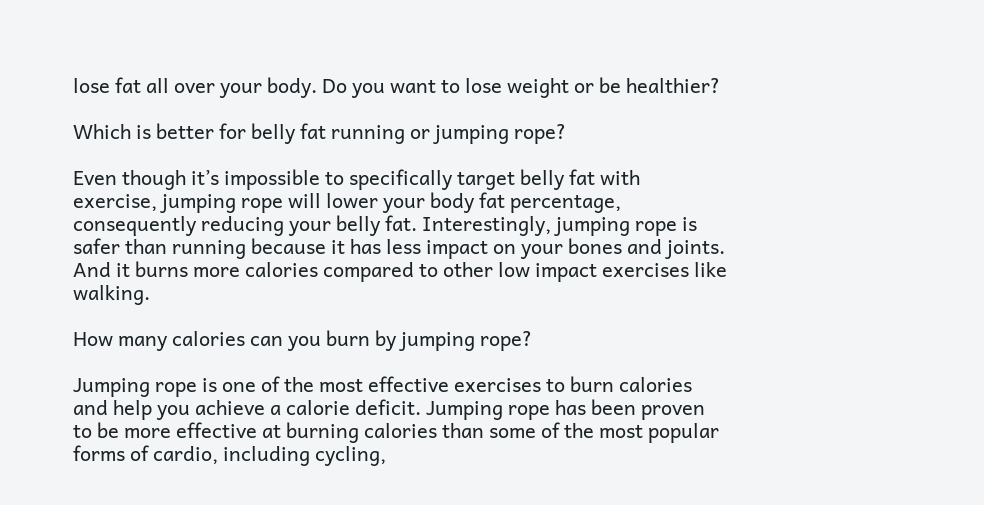lose fat all over your body. Do you want to lose weight or be healthier?

Which is better for belly fat running or jumping rope?

Even though it’s impossible to specifically target belly fat with exercise, jumping rope will lower your body fat percentage, consequently reducing your belly fat. Interestingly, jumping rope is safer than running because it has less impact on your bones and joints. And it burns more calories compared to other low impact exercises like walking.

How many calories can you burn by jumping rope?

Jumping rope is one of the most effective exercises to burn calories and help you achieve a calorie deficit. Jumping rope has been proven to be more effective at burning calories than some of the most popular forms of cardio, including cycling,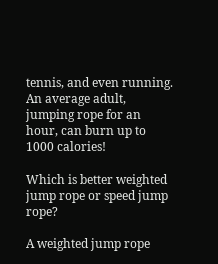tennis, and even running. An average adult, jumping rope for an hour, can burn up to 1000 calories!

Which is better weighted jump rope or speed jump rope?

A weighted jump rope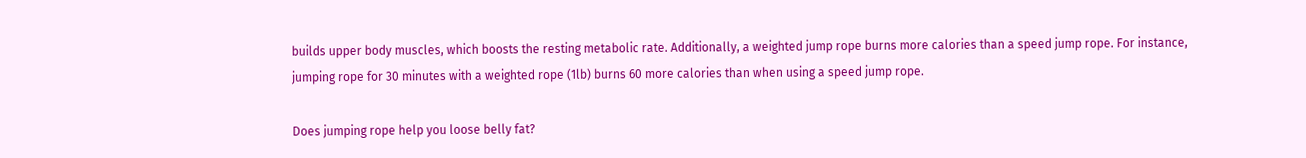builds upper body muscles, which boosts the resting metabolic rate. Additionally, a weighted jump rope burns more calories than a speed jump rope. For instance, jumping rope for 30 minutes with a weighted rope (1lb) burns 60 more calories than when using a speed jump rope.

Does jumping rope help you loose belly fat?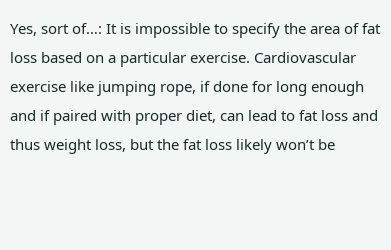Yes, sort of…: It is impossible to specify the area of fat loss based on a particular exercise. Cardiovascular exercise like jumping rope, if done for long enough and if paired with proper diet, can lead to fat loss and thus weight loss, but the fat loss likely won’t be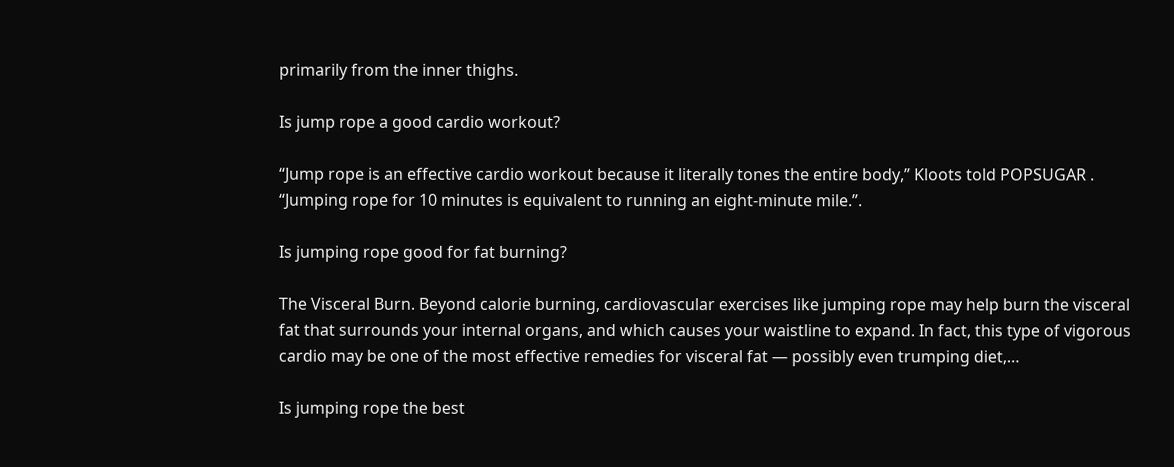primarily from the inner thighs.

Is jump rope a good cardio workout?

“Jump rope is an effective cardio workout because it literally tones the entire body,” Kloots told POPSUGAR . “Jumping rope for 10 minutes is equivalent to running an eight-minute mile.”.

Is jumping rope good for fat burning?

The Visceral Burn. Beyond calorie burning, cardiovascular exercises like jumping rope may help burn the visceral fat that surrounds your internal organs, and which causes your waistline to expand. In fact, this type of vigorous cardio may be one of the most effective remedies for visceral fat — possibly even trumping diet,…

Is jumping rope the best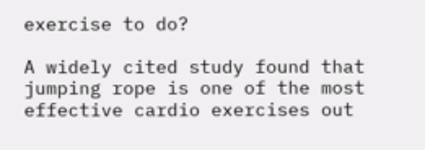exercise to do?

A widely cited study found that jumping rope is one of the most effective cardio exercises out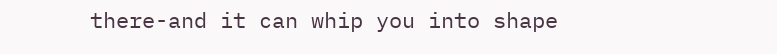there-and it can whip you into shape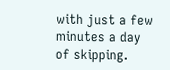with just a few minutes a day of skipping.